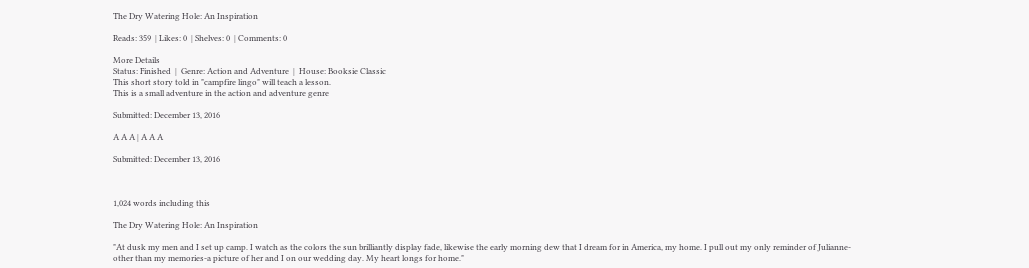The Dry Watering Hole: An Inspiration

Reads: 359  | Likes: 0  | Shelves: 0  | Comments: 0

More Details
Status: Finished  |  Genre: Action and Adventure  |  House: Booksie Classic
This short story told in "campfire lingo" will teach a lesson.
This is a small adventure in the action and adventure genre

Submitted: December 13, 2016

A A A | A A A

Submitted: December 13, 2016



1,024 words including this

The Dry Watering Hole: An Inspiration

"At dusk my men and I set up camp. I watch as the colors the sun brilliantly display fade, likewise the early morning dew that I dream for in America, my home. I pull out my only reminder of Julianne-other than my memories-a picture of her and I on our wedding day. My heart longs for home."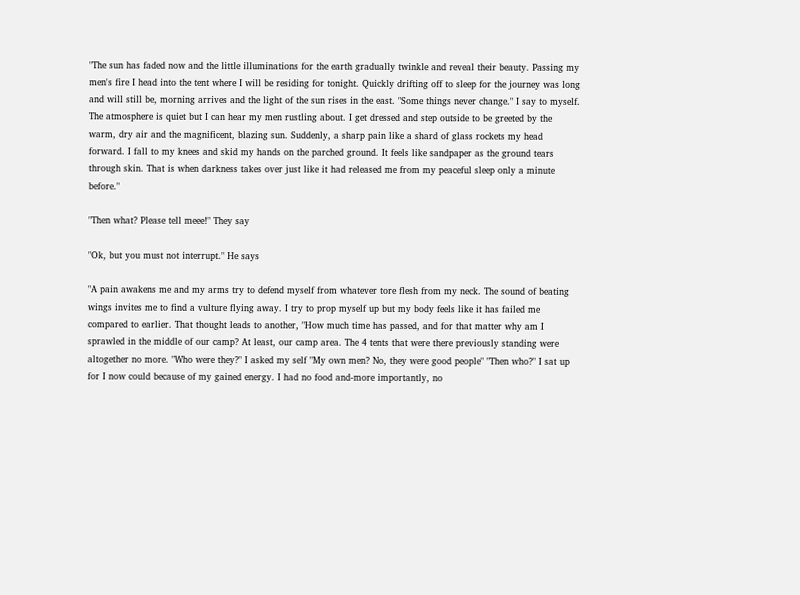"The sun has faded now and the little illuminations for the earth gradually twinkle and reveal their beauty. Passing my men's fire I head into the tent where I will be residing for tonight. Quickly drifting off to sleep for the journey was long and will still be, morning arrives and the light of the sun rises in the east. "Some things never change." I say to myself. The atmosphere is quiet but I can hear my men rustling about. I get dressed and step outside to be greeted by the warm, dry air and the magnificent, blazing sun. Suddenly, a sharp pain like a shard of glass rockets my head forward. I fall to my knees and skid my hands on the parched ground. It feels like sandpaper as the ground tears through skin. That is when darkness takes over just like it had released me from my peaceful sleep only a minute before."

"Then what? Please tell meee!" They say

"Ok, but you must not interrupt." He says

"A pain awakens me and my arms try to defend myself from whatever tore flesh from my neck. The sound of beating wings invites me to find a vulture flying away. I try to prop myself up but my body feels like it has failed me compared to earlier. That thought leads to another, "How much time has passed, and for that matter why am I sprawled in the middle of our camp? At least, our camp area. The 4 tents that were there previously standing were altogether no more. "Who were they?" I asked my self "My own men? No, they were good people" "Then who?" I sat up for I now could because of my gained energy. I had no food and-more importantly, no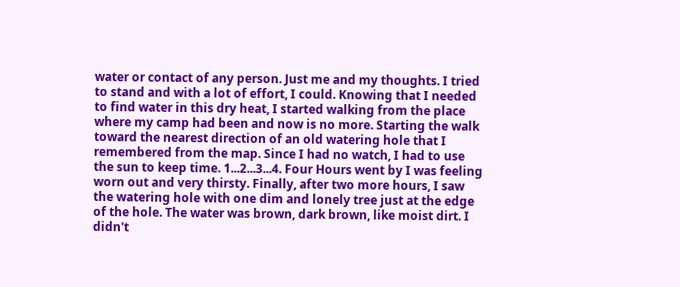water or contact of any person. Just me and my thoughts. I tried to stand and with a lot of effort, I could. Knowing that I needed to find water in this dry heat, I started walking from the place where my camp had been and now is no more. Starting the walk toward the nearest direction of an old watering hole that I remembered from the map. Since I had no watch, I had to use the sun to keep time. 1...2...3...4. Four Hours went by I was feeling worn out and very thirsty. Finally, after two more hours, I saw the watering hole with one dim and lonely tree just at the edge of the hole. The water was brown, dark brown, like moist dirt. I didn't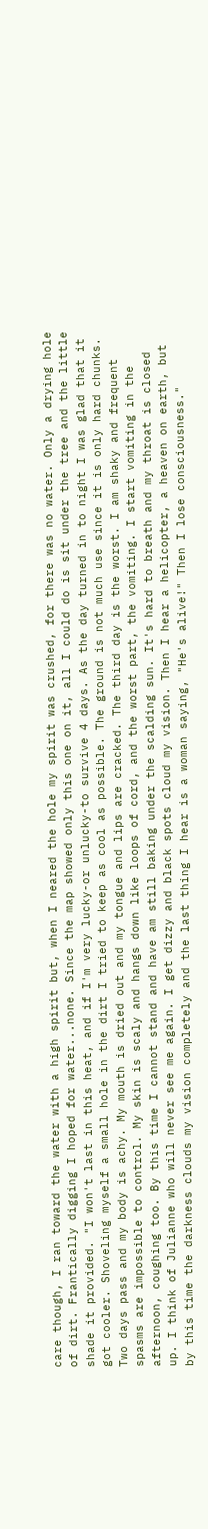care though, I ran toward the water with a high spirit but, when I neared the hole my spirit was crushed, for there was no water. Only a drying hole of dirt. Frantically digging I hoped for water...none. Since the map showed only this one on it, all I could do is sit under the tree and the little shade it provided. "I won't last in this heat, and if I'm very lucky-or unlucky-to survive 4 days. As the day turned in to night I was glad that it got cooler. Shoveling myself a small hole in the dirt I tried to keep as cool as possible. The ground is not much use since it is only hard chunks. Two days pass and my body is achy. My mouth is dried out and my tongue and lips are cracked. The third day is the worst. I am shaky and frequent spasms are impossible to control. My skin is scaly and hangs down like loops of cord, and the worst part, the vomiting. I start vomiting in the afternoon, coughing too. By this time I cannot stand and have am still baking under the scalding sun. It's hard to breath and my throat is closed up. I think of Julianne who will never see me again. I get dizzy and black spots cloud my vision. Then I hear a helicopter, a heaven on earth, but by this time the darkness clouds my vision completely and the last thing I hear is a woman saying, "He's alive!" Then I lose consciousness."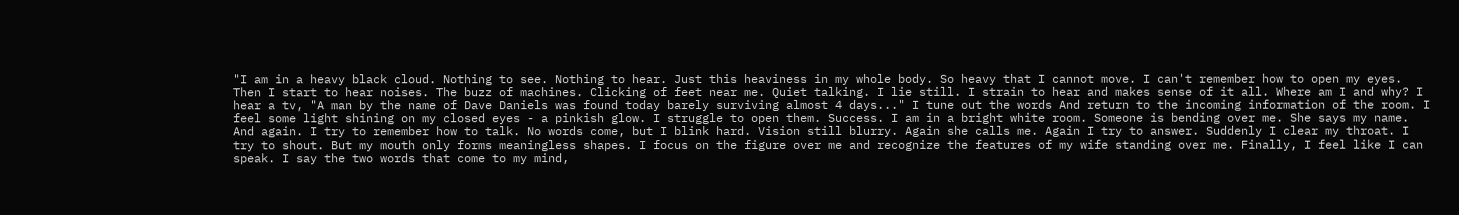"I am in a heavy black cloud. Nothing to see. Nothing to hear. Just this heaviness in my whole body. So heavy that I cannot move. I can't remember how to open my eyes. Then I start to hear noises. The buzz of machines. Clicking of feet near me. Quiet talking. I lie still. I strain to hear and makes sense of it all. Where am I and why? I hear a tv, "A man by the name of Dave Daniels was found today barely surviving almost 4 days..." I tune out the words And return to the incoming information of the room. I feel some light shining on my closed eyes - a pinkish glow. I struggle to open them. Success. I am in a bright white room. Someone is bending over me. She says my name. And again. I try to remember how to talk. No words come, but I blink hard. Vision still blurry. Again she calls me. Again I try to answer. Suddenly I clear my throat. I try to shout. But my mouth only forms meaningless shapes. I focus on the figure over me and recognize the features of my wife standing over me. Finally, I feel like I can speak. I say the two words that come to my mind,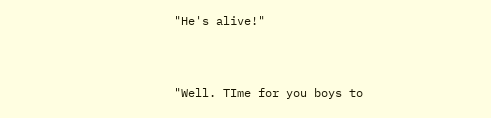"He's alive!"


"Well. TIme for you boys to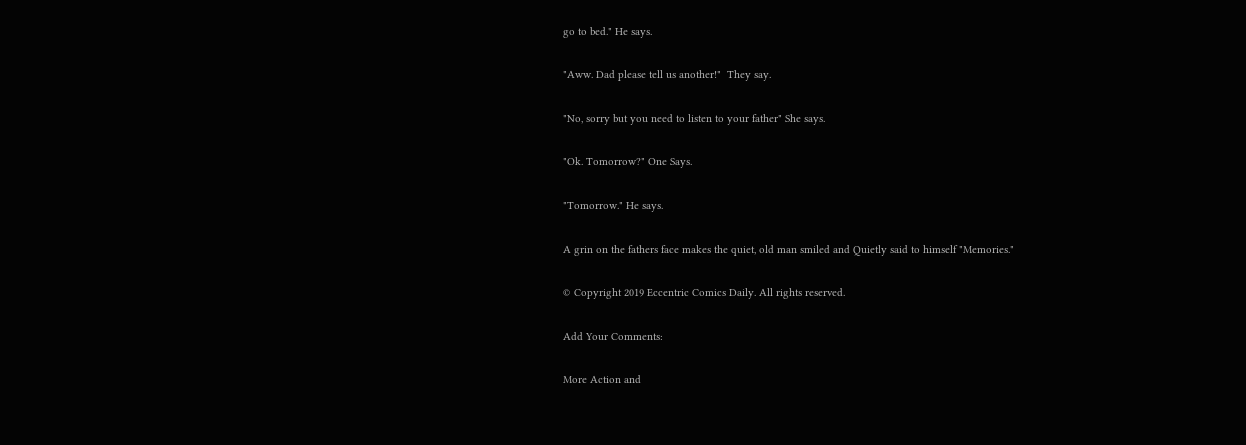go to bed." He says.

"Aww. Dad please tell us another!"  They say.

"No, sorry but you need to listen to your father" She says.

"Ok. Tomorrow?" One Says.

"Tomorrow." He says.

A grin on the fathers face makes the quiet, old man smiled and Quietly said to himself "Memories."

© Copyright 2019 Eccentric Comics Daily. All rights reserved.

Add Your Comments:

More Action and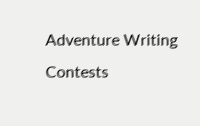Adventure Writing Contests